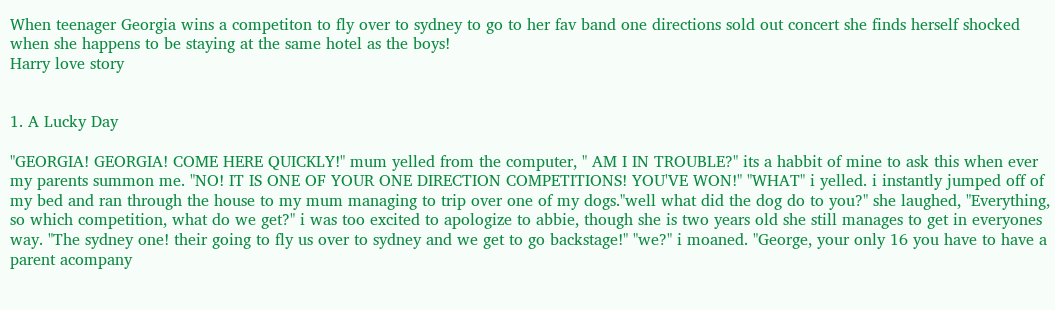When teenager Georgia wins a competiton to fly over to sydney to go to her fav band one directions sold out concert she finds herself shocked when she happens to be staying at the same hotel as the boys!
Harry love story


1. A Lucky Day

"GEORGIA! GEORGIA! COME HERE QUICKLY!" mum yelled from the computer, " AM I IN TROUBLE?" its a habbit of mine to ask this when ever my parents summon me. "NO! IT IS ONE OF YOUR ONE DIRECTION COMPETITIONS! YOU'VE WON!" "WHAT" i yelled. i instantly jumped off of my bed and ran through the house to my mum managing to trip over one of my dogs."well what did the dog do to you?" she laughed, "Everything, so which competition, what do we get?" i was too excited to apologize to abbie, though she is two years old she still manages to get in everyones way. "The sydney one! their going to fly us over to sydney and we get to go backstage!" "we?" i moaned. "George, your only 16 you have to have a parent acompany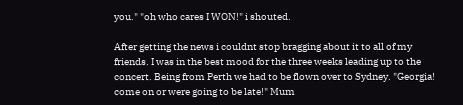you." "oh who cares I WON!" i shouted.

After getting the news i couldnt stop bragging about it to all of my friends. I was in the best mood for the three weeks leading up to the concert. Being from Perth we had to be flown over to Sydney. "Georgia! come on or were going to be late!" Mum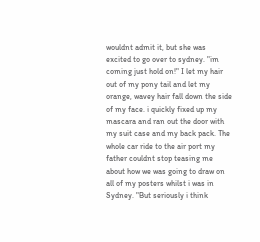wouldnt admit it, but she was excited to go over to sydney. "im coming just hold on!" I let my hair out of my pony tail and let my orange, wavey hair fall down the side of my face. i quickly fixed up my mascara and ran out the door with my suit case and my back pack. The whole car ride to the air port my father couldnt stop teasing me about how we was going to draw on all of my posters whilst i was in Sydney. "But seriously i think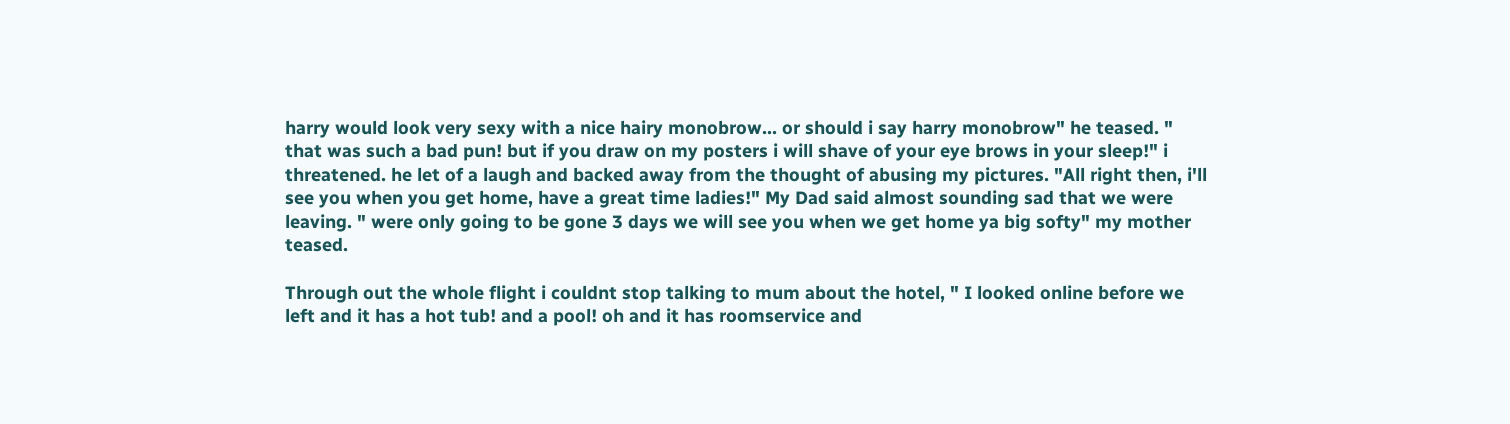harry would look very sexy with a nice hairy monobrow... or should i say harry monobrow" he teased. " that was such a bad pun! but if you draw on my posters i will shave of your eye brows in your sleep!" i threatened. he let of a laugh and backed away from the thought of abusing my pictures. "All right then, i'll see you when you get home, have a great time ladies!" My Dad said almost sounding sad that we were leaving. " were only going to be gone 3 days we will see you when we get home ya big softy" my mother teased.

Through out the whole flight i couldnt stop talking to mum about the hotel, " I looked online before we left and it has a hot tub! and a pool! oh and it has roomservice and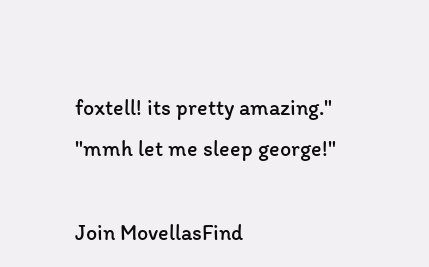foxtell! its pretty amazing." "mmh let me sleep george!"

Join MovellasFind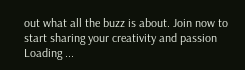out what all the buzz is about. Join now to start sharing your creativity and passion
Loading ...